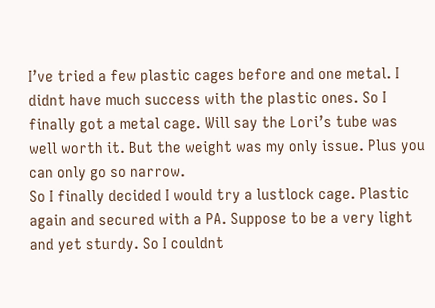I’ve tried a few plastic cages before and one metal. I didnt have much success with the plastic ones. So I finally got a metal cage. Will say the Lori’s tube was well worth it. But the weight was my only issue. Plus you can only go so narrow.
So I finally decided I would try a lustlock cage. Plastic again and secured with a PA. Suppose to be a very light and yet sturdy. So I couldnt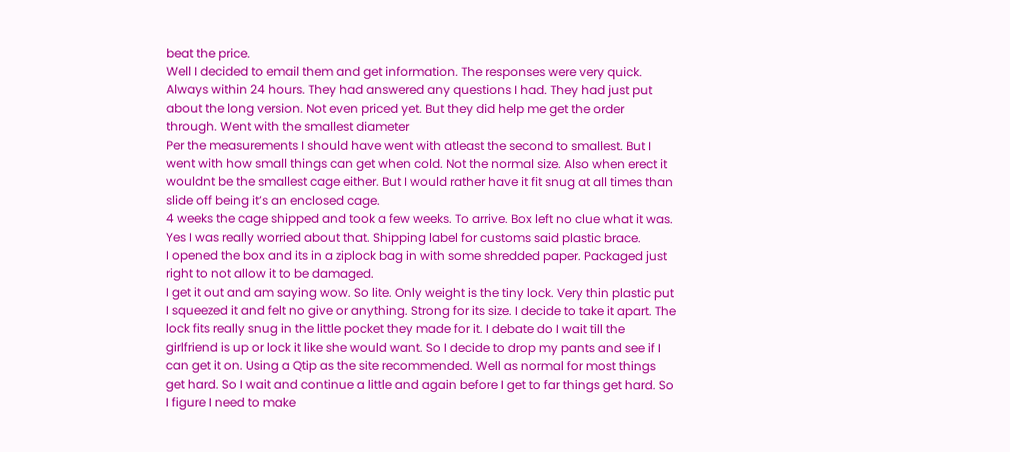beat the price.
Well I decided to email them and get information. The responses were very quick. Always within 24 hours. They had answered any questions I had. They had just put about the long version. Not even priced yet. But they did help me get the order through. Went with the smallest diameter
Per the measurements I should have went with atleast the second to smallest. But I went with how small things can get when cold. Not the normal size. Also when erect it wouldnt be the smallest cage either. But I would rather have it fit snug at all times than slide off being it’s an enclosed cage.
4 weeks the cage shipped and took a few weeks. To arrive. Box left no clue what it was. Yes I was really worried about that. Shipping label for customs said plastic brace.
I opened the box and its in a ziplock bag in with some shredded paper. Packaged just right to not allow it to be damaged.
I get it out and am saying wow. So lite. Only weight is the tiny lock. Very thin plastic put I squeezed it and felt no give or anything. Strong for its size. I decide to take it apart. The lock fits really snug in the little pocket they made for it. I debate do I wait till the girlfriend is up or lock it like she would want. So I decide to drop my pants and see if I can get it on. Using a Qtip as the site recommended. Well as normal for most things get hard. So I wait and continue a little and again before I get to far things get hard. So I figure I need to make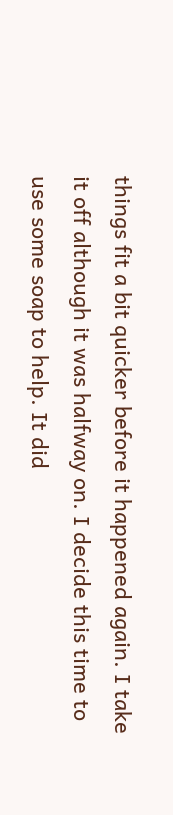things fit a bit quicker before it happened again. I take it off although it was halfway on. I decide this time to use some soap to help. It did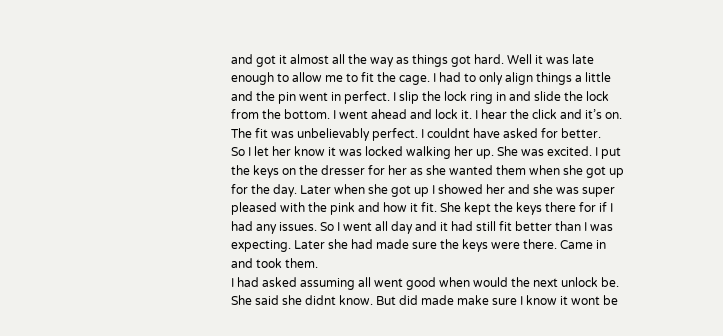and got it almost all the way as things got hard. Well it was late enough to allow me to fit the cage. I had to only align things a little and the pin went in perfect. I slip the lock ring in and slide the lock from the bottom. I went ahead and lock it. I hear the click and it’s on.
The fit was unbelievably perfect. I couldnt have asked for better.
So I let her know it was locked walking her up. She was excited. I put the keys on the dresser for her as she wanted them when she got up for the day. Later when she got up I showed her and she was super pleased with the pink and how it fit. She kept the keys there for if I had any issues. So I went all day and it had still fit better than I was expecting. Later she had made sure the keys were there. Came in and took them.
I had asked assuming all went good when would the next unlock be. She said she didnt know. But did made make sure I know it wont be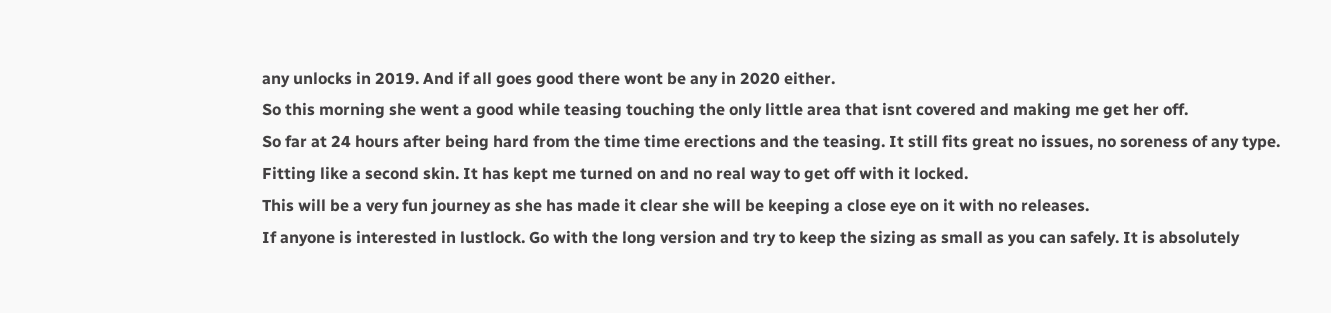any unlocks in 2019. And if all goes good there wont be any in 2020 either.
So this morning she went a good while teasing touching the only little area that isnt covered and making me get her off.
So far at 24 hours after being hard from the time time erections and the teasing. It still fits great no issues, no soreness of any type. Fitting like a second skin. It has kept me turned on and no real way to get off with it locked.
This will be a very fun journey as she has made it clear she will be keeping a close eye on it with no releases.
If anyone is interested in lustlock. Go with the long version and try to keep the sizing as small as you can safely. It is absolutely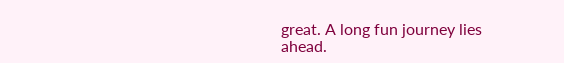great. A long fun journey lies ahead.